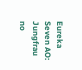Eureka Seven AO: Jungfrau no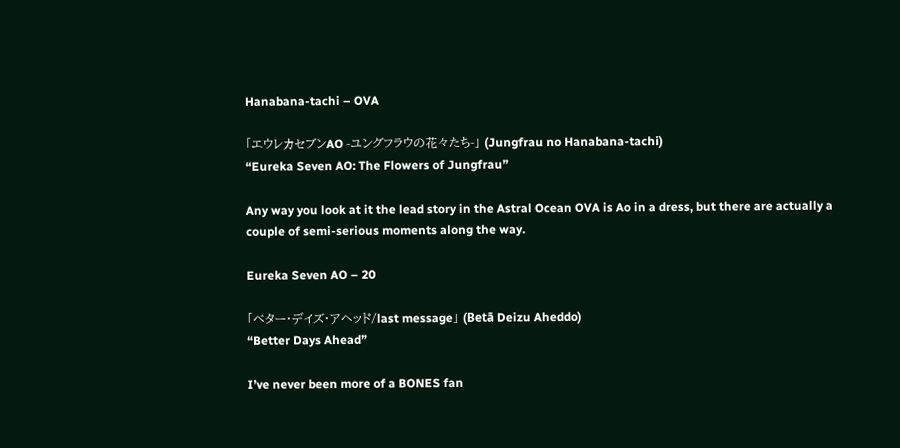Hanabana-tachi – OVA

「エウレカセブンAO -ユングフラウの花々たち-」 (Jungfrau no Hanabana-tachi)
“Eureka Seven AO: The Flowers of Jungfrau”

Any way you look at it the lead story in the Astral Ocean OVA is Ao in a dress, but there are actually a couple of semi-serious moments along the way.

Eureka Seven AO – 20

「ベター・デイズ・アヘッド/last message」 (Betā Deizu Aheddo)
“Better Days Ahead”

I’ve never been more of a BONES fan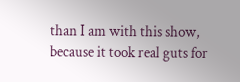than I am with this show, because it took real guts for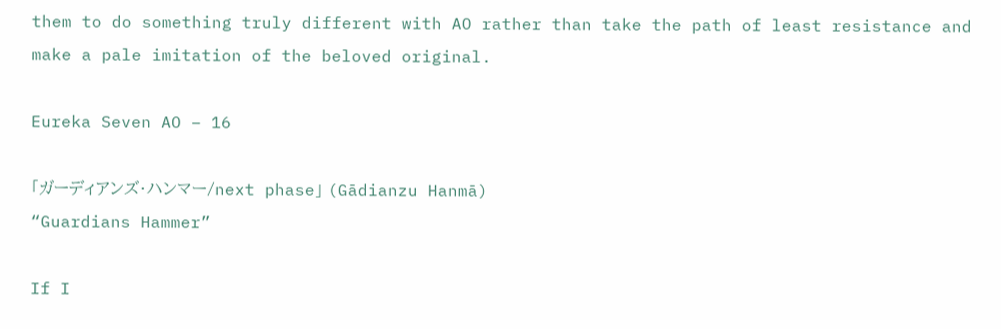them to do something truly different with AO rather than take the path of least resistance and make a pale imitation of the beloved original.

Eureka Seven AO – 16

「ガーディアンズ・ハンマー/next phase」 (Gādianzu Hanmā)
“Guardians Hammer”

If I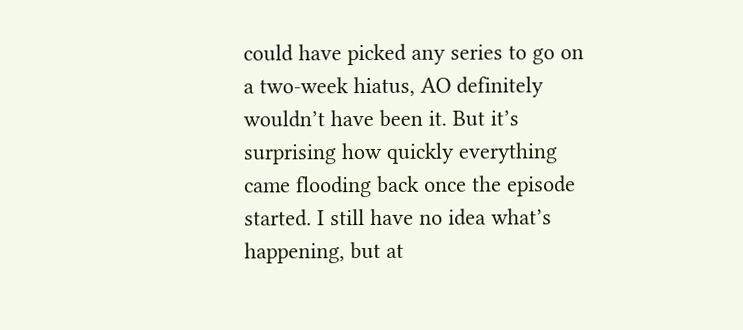could have picked any series to go on a two-week hiatus, AO definitely wouldn’t have been it. But it’s surprising how quickly everything came flooding back once the episode started. I still have no idea what’s happening, but at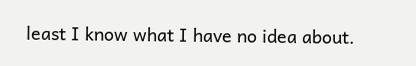least I know what I have no idea about.